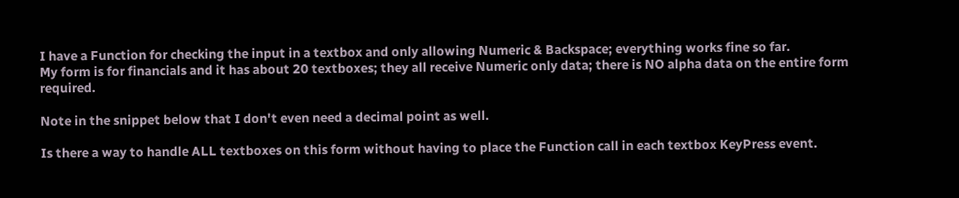I have a Function for checking the input in a textbox and only allowing Numeric & Backspace; everything works fine so far.
My form is for financials and it has about 20 textboxes; they all receive Numeric only data; there is NO alpha data on the entire form required.

Note in the snippet below that I don't even need a decimal point as well.

Is there a way to handle ALL textboxes on this form without having to place the Function call in each textbox KeyPress event.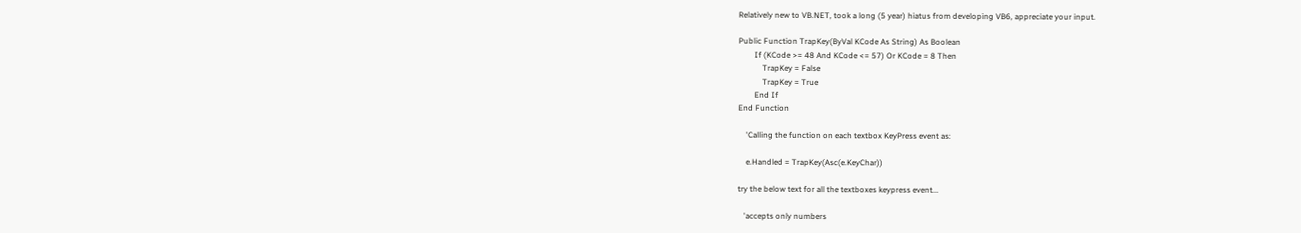Relatively new to VB.NET, took a long (5 year) hiatus from developing VB6, appreciate your input.

Public Function TrapKey(ByVal KCode As String) As Boolean
        If (KCode >= 48 And KCode <= 57) Or KCode = 8 Then
            TrapKey = False
            TrapKey = True
        End If
End Function

    'Calling the function on each textbox KeyPress event as:

    e.Handled = TrapKey(Asc(e.KeyChar))

try the below text for all the textboxes keypress event...

   'accepts only numbers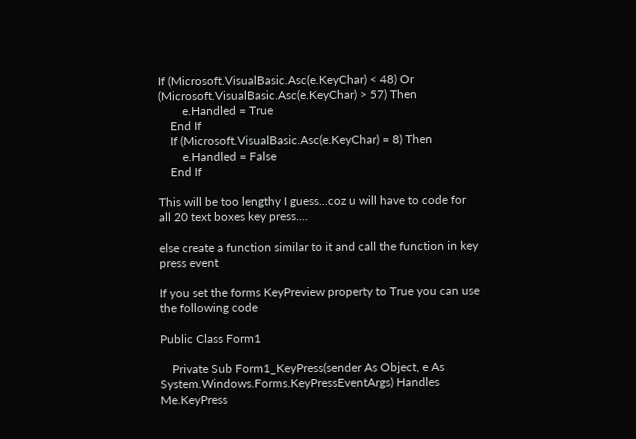If (Microsoft.VisualBasic.Asc(e.KeyChar) < 48) Or (Microsoft.VisualBasic.Asc(e.KeyChar) > 57) Then
        e.Handled = True
    End If
    If (Microsoft.VisualBasic.Asc(e.KeyChar) = 8) Then
        e.Handled = False
    End If

This will be too lengthy I guess...coz u will have to code for all 20 text boxes key press....

else create a function similar to it and call the function in key press event

If you set the forms KeyPreview property to True you can use the following code

Public Class Form1

    Private Sub Form1_KeyPress(sender As Object, e As System.Windows.Forms.KeyPressEventArgs) Handles Me.KeyPress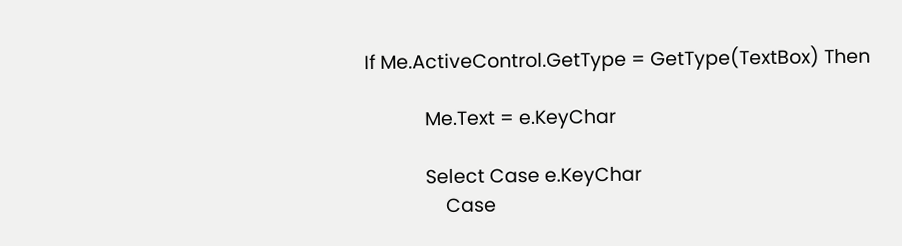If Me.ActiveControl.GetType = GetType(TextBox) Then

            Me.Text = e.KeyChar

            Select Case e.KeyChar
                Case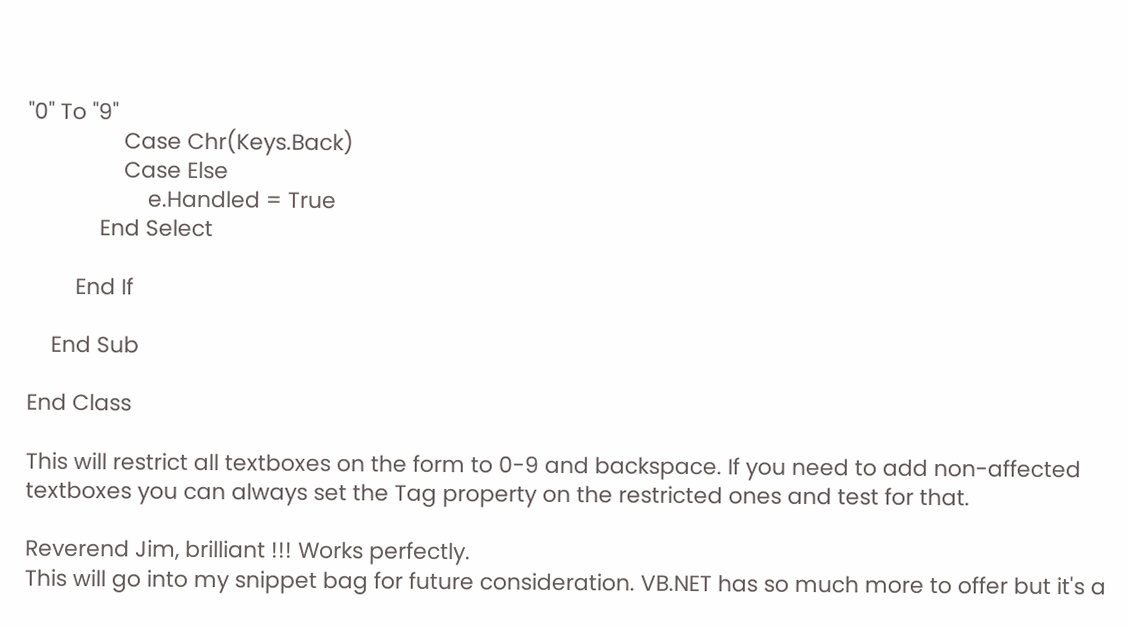"0" To "9"
                Case Chr(Keys.Back)
                Case Else
                    e.Handled = True
            End Select

        End If

    End Sub

End Class

This will restrict all textboxes on the form to 0-9 and backspace. If you need to add non-affected textboxes you can always set the Tag property on the restricted ones and test for that.

Reverend Jim, brilliant !!! Works perfectly.
This will go into my snippet bag for future consideration. VB.NET has so much more to offer but it's a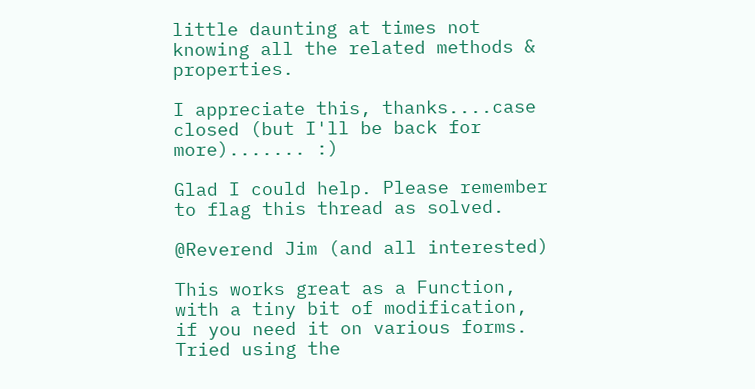little daunting at times not knowing all the related methods & properties.

I appreciate this, thanks....case closed (but I'll be back for more)....... :)

Glad I could help. Please remember to flag this thread as solved.

@Reverend Jim (and all interested)

This works great as a Function, with a tiny bit of modification, if you need it on various forms. Tried using the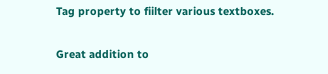Tag property to fiilter various textboxes.

Great addition to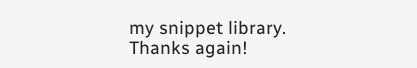my snippet library. Thanks again!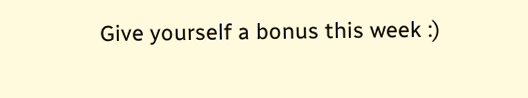Give yourself a bonus this week :)